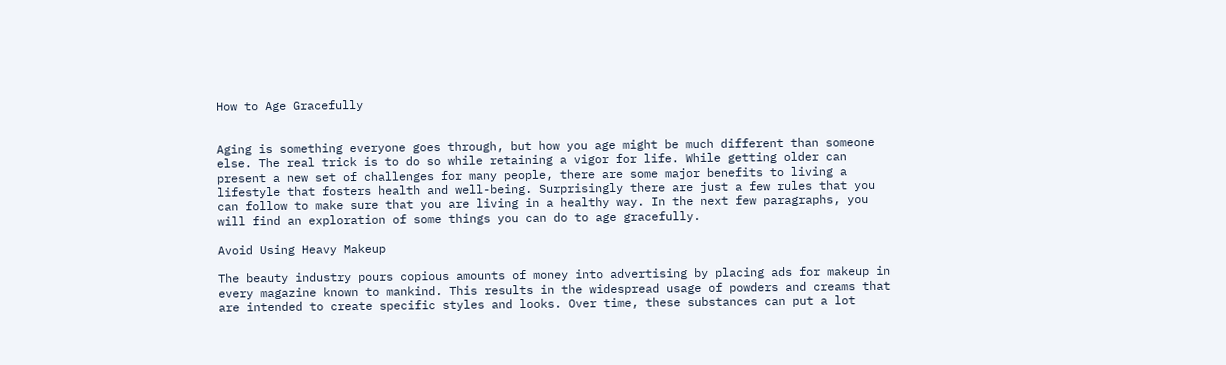How to Age Gracefully


Aging is something everyone goes through, but how you age might be much different than someone else. The real trick is to do so while retaining a vigor for life. While getting older can present a new set of challenges for many people, there are some major benefits to living a lifestyle that fosters health and well-being. Surprisingly there are just a few rules that you can follow to make sure that you are living in a healthy way. In the next few paragraphs, you will find an exploration of some things you can do to age gracefully.

Avoid Using Heavy Makeup

The beauty industry pours copious amounts of money into advertising by placing ads for makeup in every magazine known to mankind. This results in the widespread usage of powders and creams that are intended to create specific styles and looks. Over time, these substances can put a lot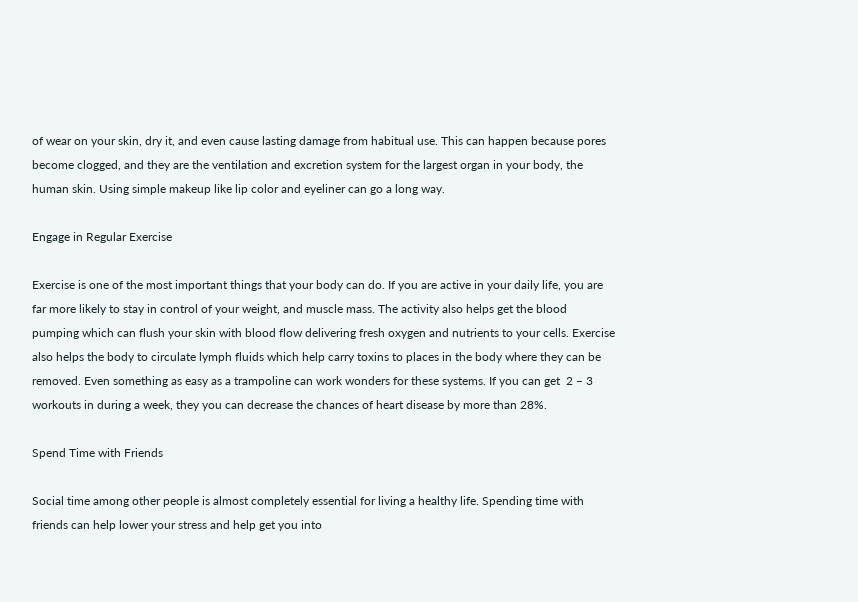of wear on your skin, dry it, and even cause lasting damage from habitual use. This can happen because pores become clogged, and they are the ventilation and excretion system for the largest organ in your body, the human skin. Using simple makeup like lip color and eyeliner can go a long way.

Engage in Regular Exercise

Exercise is one of the most important things that your body can do. If you are active in your daily life, you are far more likely to stay in control of your weight, and muscle mass. The activity also helps get the blood pumping which can flush your skin with blood flow delivering fresh oxygen and nutrients to your cells. Exercise also helps the body to circulate lymph fluids which help carry toxins to places in the body where they can be removed. Even something as easy as a trampoline can work wonders for these systems. If you can get  2 – 3 workouts in during a week, they you can decrease the chances of heart disease by more than 28%.

Spend Time with Friends

Social time among other people is almost completely essential for living a healthy life. Spending time with friends can help lower your stress and help get you into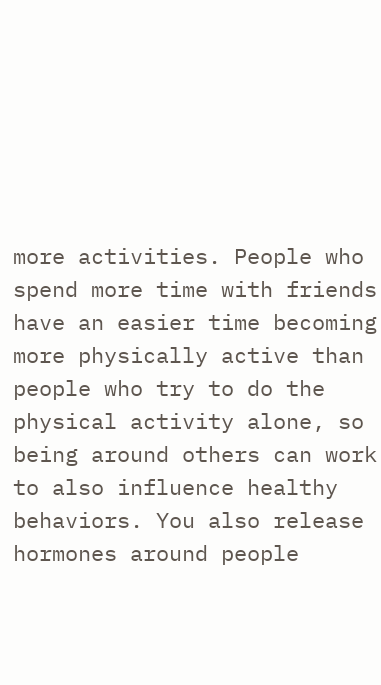more activities. People who spend more time with friends have an easier time becoming more physically active than people who try to do the physical activity alone, so being around others can work to also influence healthy behaviors. You also release hormones around people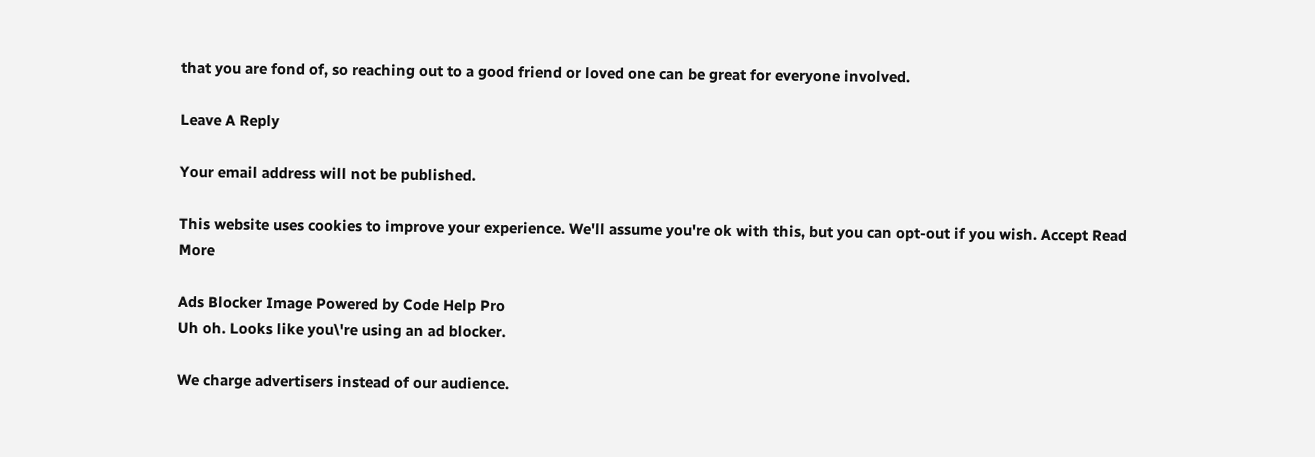that you are fond of, so reaching out to a good friend or loved one can be great for everyone involved.

Leave A Reply

Your email address will not be published.

This website uses cookies to improve your experience. We'll assume you're ok with this, but you can opt-out if you wish. Accept Read More

Ads Blocker Image Powered by Code Help Pro
Uh oh. Looks like you\'re using an ad blocker.

We charge advertisers instead of our audience.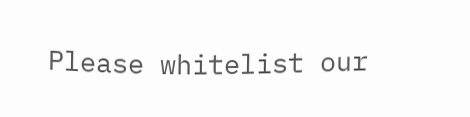Please whitelist our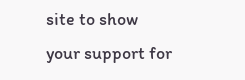site to show your support for